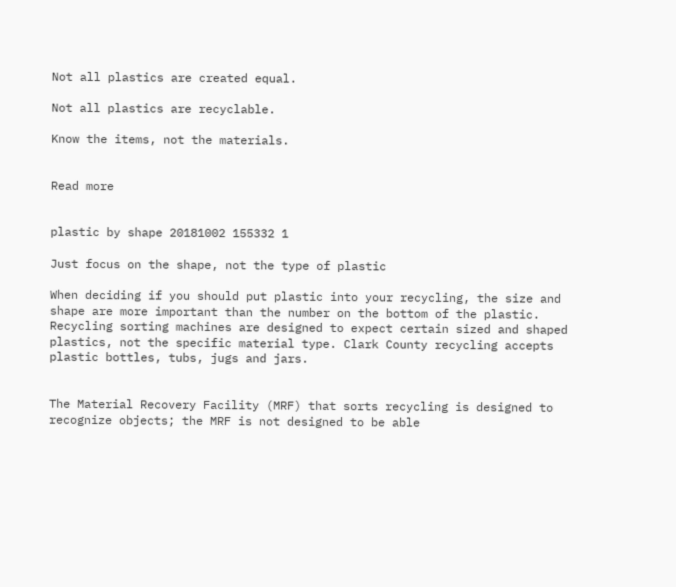Not all plastics are created equal.

Not all plastics are recyclable.

Know the items, not the materials.


Read more


plastic by shape 20181002 155332 1

Just focus on the shape, not the type of plastic

When deciding if you should put plastic into your recycling, the size and shape are more important than the number on the bottom of the plastic. Recycling sorting machines are designed to expect certain sized and shaped plastics, not the specific material type. Clark County recycling accepts plastic bottles, tubs, jugs and jars.


The Material Recovery Facility (MRF) that sorts recycling is designed to recognize objects; the MRF is not designed to be able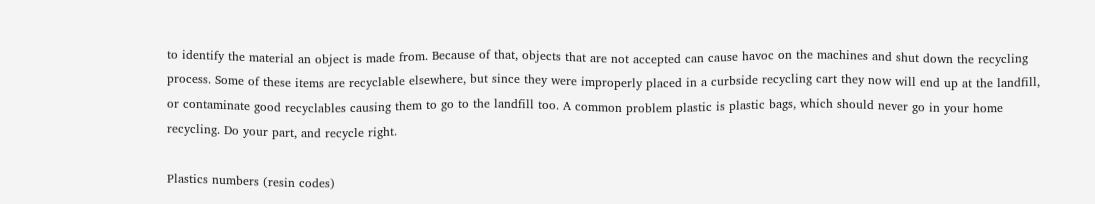to identify the material an object is made from. Because of that, objects that are not accepted can cause havoc on the machines and shut down the recycling process. Some of these items are recyclable elsewhere, but since they were improperly placed in a curbside recycling cart they now will end up at the landfill, or contaminate good recyclables causing them to go to the landfill too. A common problem plastic is plastic bags, which should never go in your home recycling. Do your part, and recycle right.

Plastics numbers (resin codes)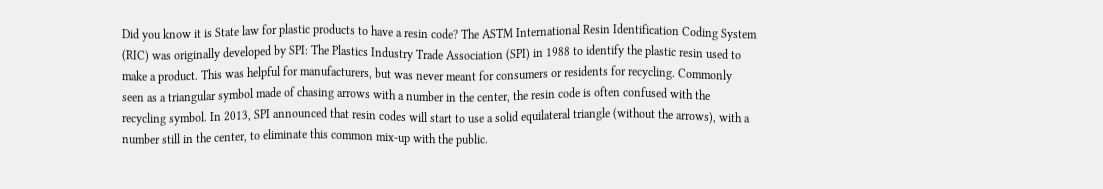Did you know it is State law for plastic products to have a resin code? The ASTM International Resin Identification Coding System (RIC) was originally developed by SPI: The Plastics Industry Trade Association (SPI) in 1988 to identify the plastic resin used to make a product. This was helpful for manufacturers, but was never meant for consumers or residents for recycling. Commonly seen as a triangular symbol made of chasing arrows with a number in the center, the resin code is often confused with the recycling symbol. In 2013, SPI announced that resin codes will start to use a solid equilateral triangle (without the arrows), with a number still in the center, to eliminate this common mix-up with the public.